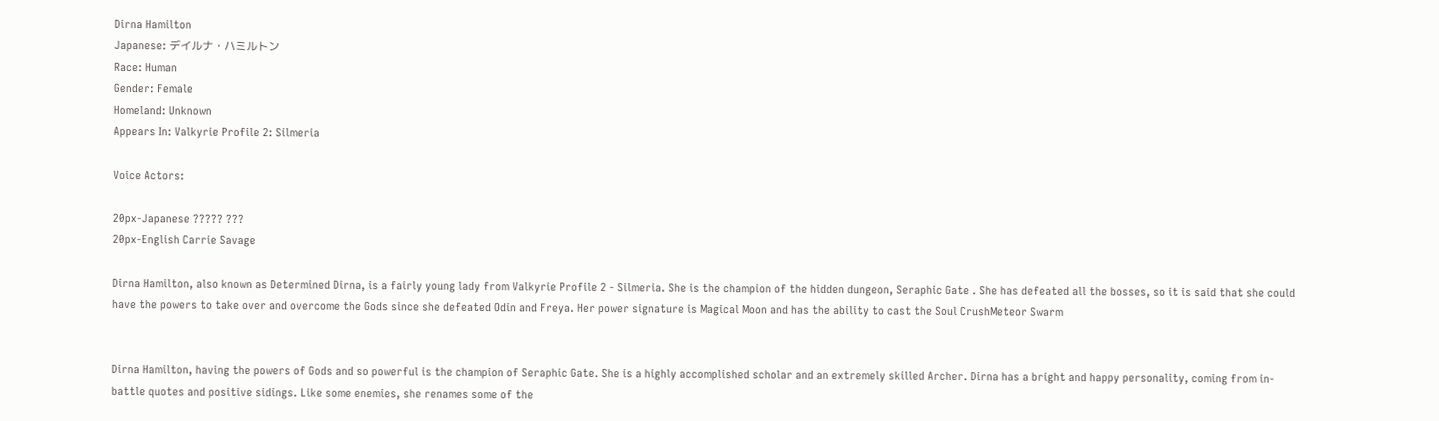Dirna Hamilton
Japanese: デイルナ・ハミルトン
Race: Human
Gender: Female
Homeland: Unknown
Appears In: Valkyrie Profile 2: Silmeria

Voice Actors:

20px-Japanese ????? ???
20px-English Carrie Savage

Dirna Hamilton, also known as Determined Dirna, is a fairly young lady from Valkyrie Profile 2 - Silmeria. She is the champion of the hidden dungeon, Seraphic Gate . She has defeated all the bosses, so it is said that she could have the powers to take over and overcome the Gods since she defeated Odin and Freya. Her power signature is Magical Moon and has the ability to cast the Soul CrushMeteor Swarm


Dirna Hamilton, having the powers of Gods and so powerful is the champion of Seraphic Gate. She is a highly accomplished scholar and an extremely skilled Archer. Dirna has a bright and happy personality, coming from in-battle quotes and positive sidings. Like some enemies, she renames some of the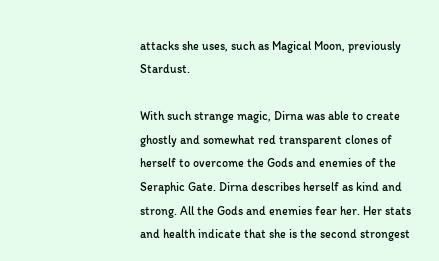attacks she uses, such as Magical Moon, previously Stardust.

With such strange magic, Dirna was able to create ghostly and somewhat red transparent clones of herself to overcome the Gods and enemies of the Seraphic Gate. Dirna describes herself as kind and strong. All the Gods and enemies fear her. Her stats and health indicate that she is the second strongest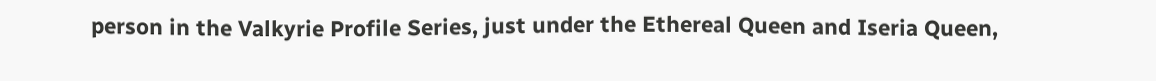person in the Valkyrie Profile Series, just under the Ethereal Queen and Iseria Queen,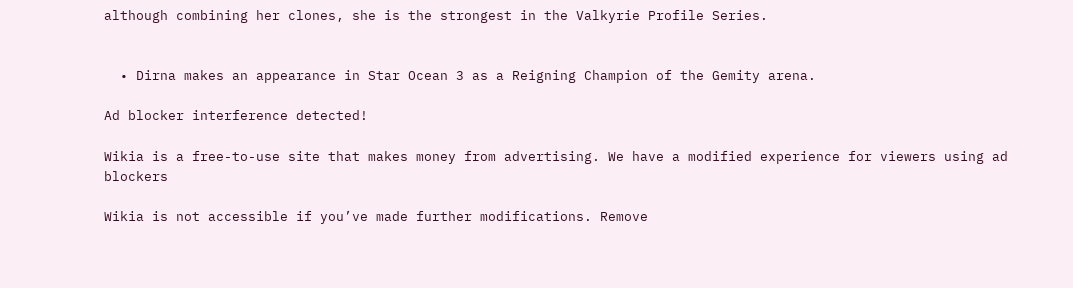although combining her clones, she is the strongest in the Valkyrie Profile Series.


  • Dirna makes an appearance in Star Ocean 3 as a Reigning Champion of the Gemity arena.

Ad blocker interference detected!

Wikia is a free-to-use site that makes money from advertising. We have a modified experience for viewers using ad blockers

Wikia is not accessible if you’ve made further modifications. Remove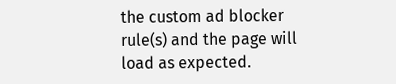the custom ad blocker rule(s) and the page will load as expected.